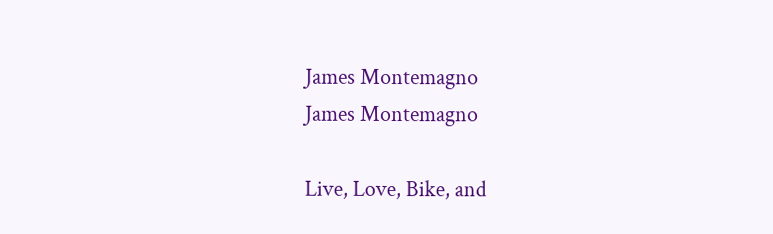James Montemagno
James Montemagno

Live, Love, Bike, and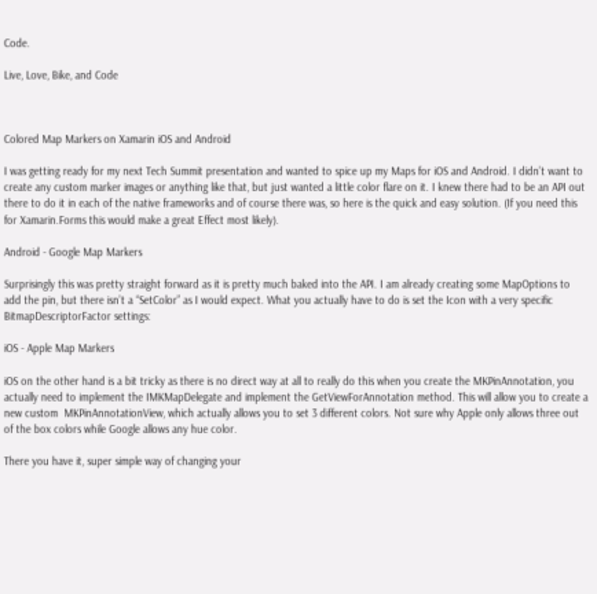Code.

Live, Love, Bike, and Code



Colored Map Markers on Xamarin iOS and Android

I was getting ready for my next Tech Summit presentation and wanted to spice up my Maps for iOS and Android. I didn’t want to create any custom marker images or anything like that, but just wanted a little color flare on it. I knew there had to be an API out there to do it in each of the native frameworks and of course there was, so here is the quick and easy solution. (If you need this for Xamarin.Forms this would make a great Effect most likely).

Android - Google Map Markers

Surprisingly this was pretty straight forward as it is pretty much baked into the API. I am already creating some MapOptions to add the pin, but there isn’t a “SetColor” as I would expect. What you actually have to do is set the Icon with a very specific BitmapDescriptorFactor settings:

iOS - Apple Map Markers

iOS on the other hand is a bit tricky as there is no direct way at all to really do this when you create the MKPinAnnotation, you actually need to implement the IMKMapDelegate and implement the GetViewForAnnotation method. This will allow you to create a new custom  MKPinAnnotationView, which actually allows you to set 3 different colors. Not sure why Apple only allows three out of the box colors while Google allows any hue color.

There you have it, super simple way of changing your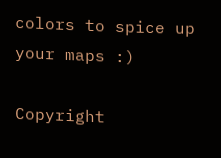colors to spice up your maps :)

Copyright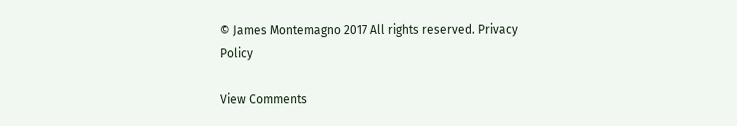© James Montemagno 2017 All rights reserved. Privacy Policy

View Comments